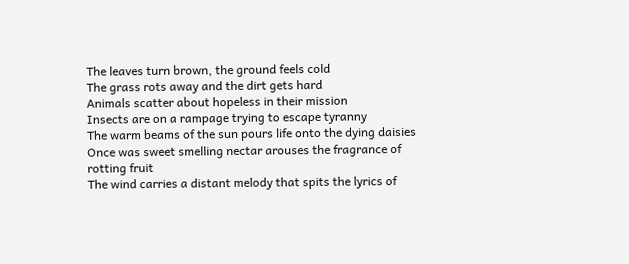The leaves turn brown, the ground feels cold
The grass rots away and the dirt gets hard
Animals scatter about hopeless in their mission
Insects are on a rampage trying to escape tyranny
The warm beams of the sun pours life onto the dying daisies
Once was sweet smelling nectar arouses the fragrance of rotting fruit
The wind carries a distant melody that spits the lyrics of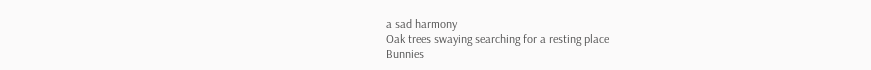a sad harmony
Oak trees swaying searching for a resting place
Bunnies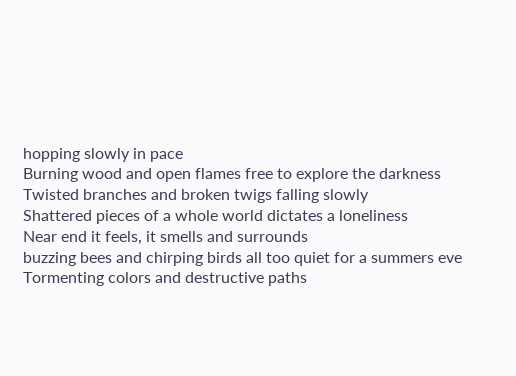hopping slowly in pace
Burning wood and open flames free to explore the darkness
Twisted branches and broken twigs falling slowly
Shattered pieces of a whole world dictates a loneliness
Near end it feels, it smells and surrounds
buzzing bees and chirping birds all too quiet for a summers eve
Tormenting colors and destructive paths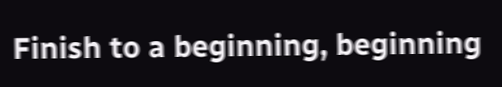Finish to a beginning, beginning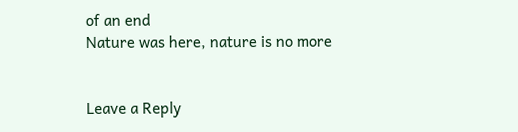of an end
Nature was here, nature is no more


Leave a Reply